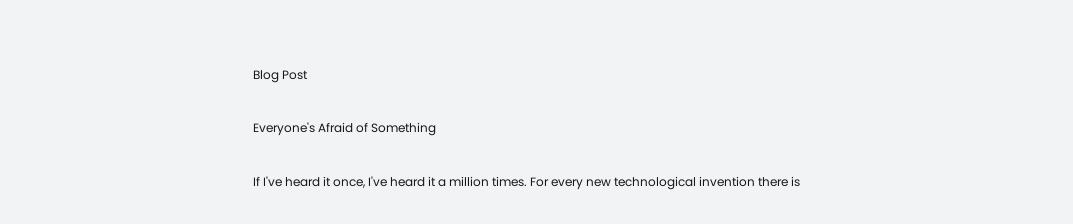Blog Post

Everyone's Afraid of Something

If I've heard it once, I've heard it a million times. For every new technological invention there is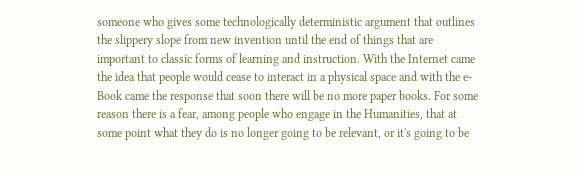someone who gives some technologically deterministic argument that outlines the slippery slope from new invention until the end of things that are important to classic forms of learning and instruction. With the Internet came the idea that people would cease to interact in a physical space and with the e-Book came the response that soon there will be no more paper books. For some reason there is a fear, among people who engage in the Humanities, that at some point what they do is no longer going to be relevant, or it's going to be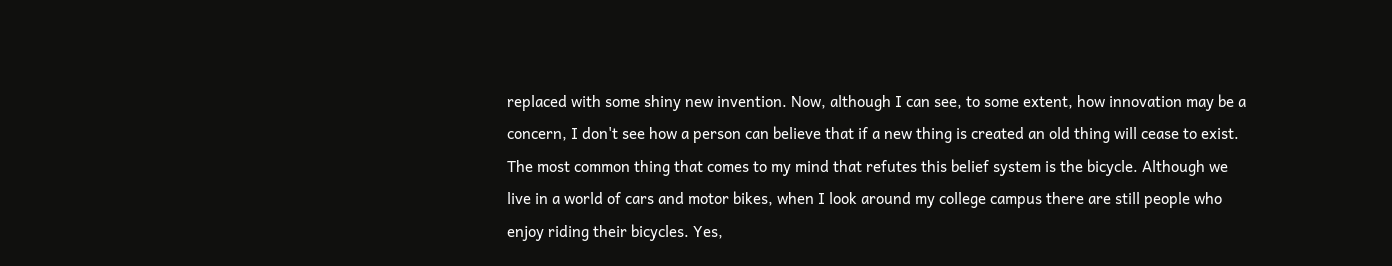replaced with some shiny new invention. Now, although I can see, to some extent, how innovation may be a concern, I don't see how a person can believe that if a new thing is created an old thing will cease to exist. The most common thing that comes to my mind that refutes this belief system is the bicycle. Although we live in a world of cars and motor bikes, when I look around my college campus there are still people who enjoy riding their bicycles. Yes,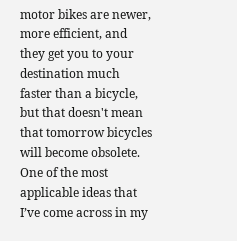motor bikes are newer, more efficient, and they get you to your destination much faster than a bicycle, but that doesn't mean that tomorrow bicycles will become obsolete. One of the most applicable ideas that I’ve come across in my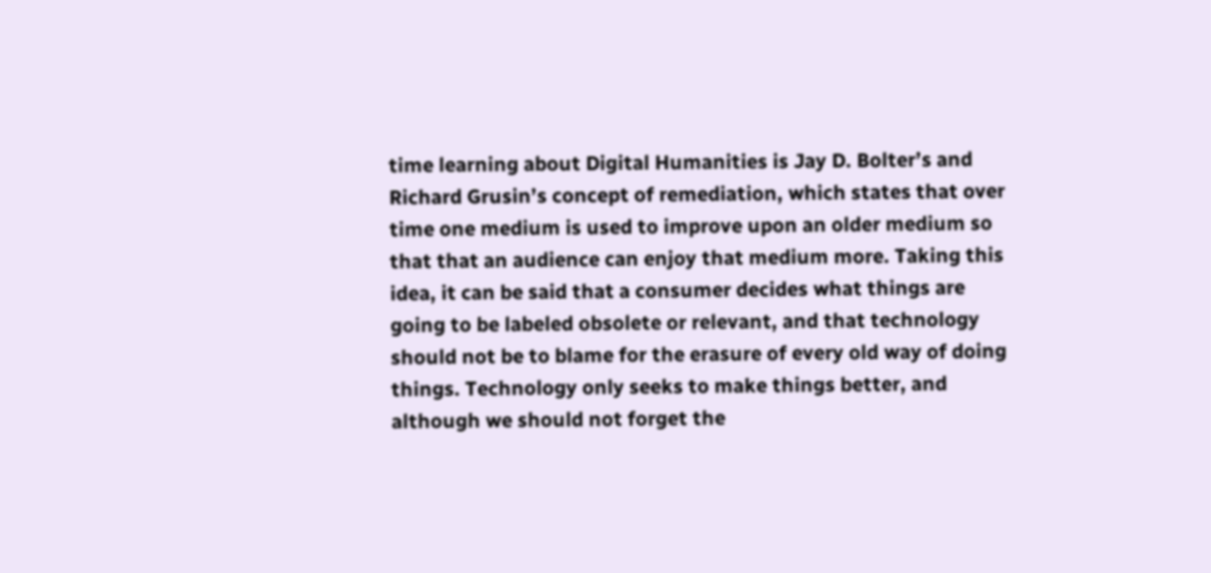time learning about Digital Humanities is Jay D. Bolter’s and Richard Grusin’s concept of remediation, which states that over time one medium is used to improve upon an older medium so that that an audience can enjoy that medium more. Taking this idea, it can be said that a consumer decides what things are going to be labeled obsolete or relevant, and that technology should not be to blame for the erasure of every old way of doing things. Technology only seeks to make things better, and although we should not forget the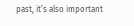past, it’s also important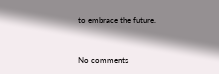to embrace the future.


No comments